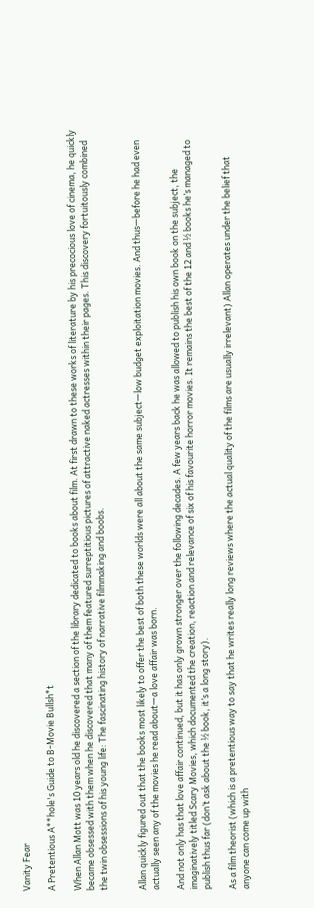Vanity Fear

A Pretentious A**hole's Guide to B-Movie Bullsh*t

When Allan Mott was 10 years old he discovered a section of the library dedicated to books about film. At first drawn to these works of literature by his precocious love of cinema, he quickly became obsessed with them when he discovered that many of them featured surreptitious pictures of attractive naked actresses within their pages. This discovery fortuitously combined the twin obsessions of his young life: The fascinating history of narrative filmmaking and boobs.


Allan quickly figured out that the books most likely to offer the best of both these worlds were all about the same subject—low budget exploitation movies. And thus—before he had even actually seen any of the movies he read about—a love affair was born.

And not only has that love affair continued, but it has only grown stronger over the following decades. A few years back he was allowed to publish his own book on the subject, the imaginatively titled Scary Movies, which documented the creation, reaction and relevance of six of his favourite horror movies. It remains the best of the 12 and ½ books he’s managed to publish thus far (don’t ask about the ½ book, it’s a long story).

As a film theorist (which is a pretentious way to say that he writes really long reviews where the actual quality of the films are usually irrelevant) Allan operates under the belief that anyone can come up with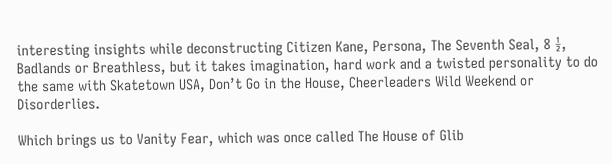interesting insights while deconstructing Citizen Kane, Persona, The Seventh Seal, 8 ½, Badlands or Breathless, but it takes imagination, hard work and a twisted personality to do the same with Skatetown USA, Don’t Go in the House, Cheerleaders Wild Weekend or Disorderlies.

Which brings us to Vanity Fear, which was once called The House of Glib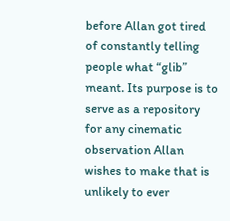before Allan got tired of constantly telling people what “glib” meant. Its purpose is to serve as a repository for any cinematic observation Allan wishes to make that is unlikely to ever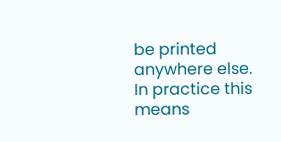be printed anywhere else. In practice this means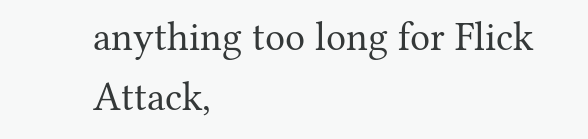anything too long for Flick Attack,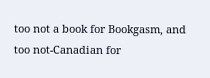too not a book for Bookgasm, and too not-Canadian for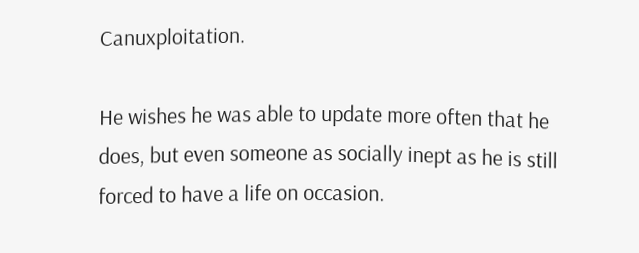Canuxploitation.

He wishes he was able to update more often that he does, but even someone as socially inept as he is still forced to have a life on occasion.